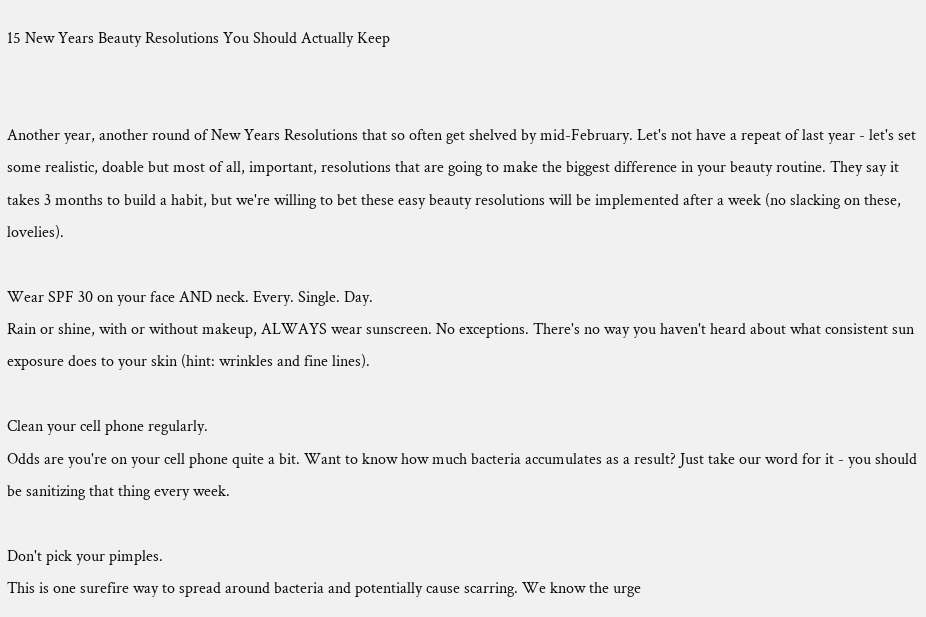15 New Years Beauty Resolutions You Should Actually Keep


Another year, another round of New Years Resolutions that so often get shelved by mid-February. Let's not have a repeat of last year - let's set some realistic, doable but most of all, important, resolutions that are going to make the biggest difference in your beauty routine. They say it takes 3 months to build a habit, but we're willing to bet these easy beauty resolutions will be implemented after a week (no slacking on these, lovelies).

Wear SPF 30 on your face AND neck. Every. Single. Day.
Rain or shine, with or without makeup, ALWAYS wear sunscreen. No exceptions. There's no way you haven't heard about what consistent sun exposure does to your skin (hint: wrinkles and fine lines).

Clean your cell phone regularly.
Odds are you're on your cell phone quite a bit. Want to know how much bacteria accumulates as a result? Just take our word for it - you should be sanitizing that thing every week.

Don't pick your pimples.
This is one surefire way to spread around bacteria and potentially cause scarring. We know the urge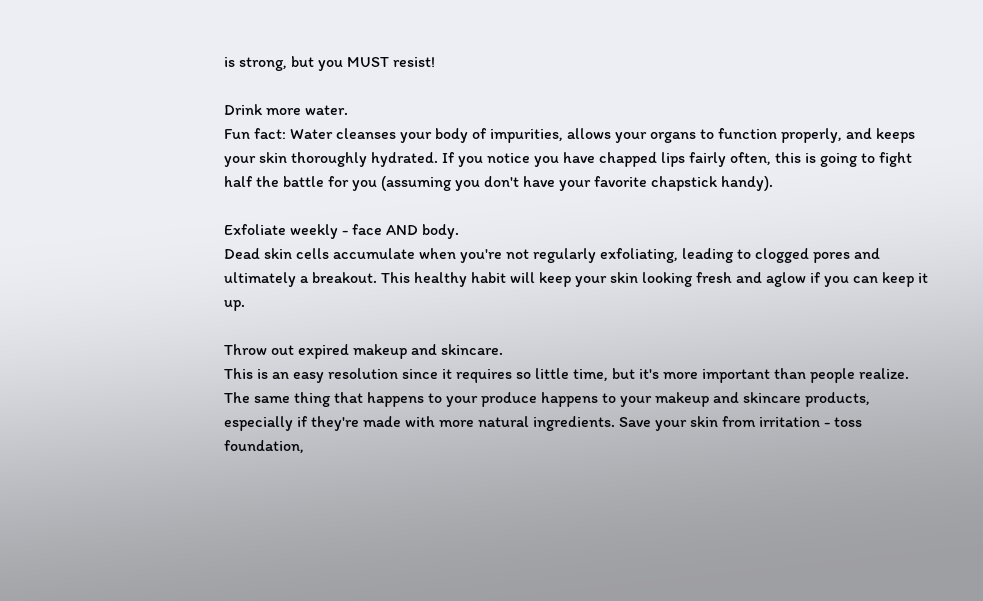is strong, but you MUST resist!

Drink more water.
Fun fact: Water cleanses your body of impurities, allows your organs to function properly, and keeps your skin thoroughly hydrated. If you notice you have chapped lips fairly often, this is going to fight half the battle for you (assuming you don't have your favorite chapstick handy).

Exfoliate weekly - face AND body.
Dead skin cells accumulate when you're not regularly exfoliating, leading to clogged pores and ultimately a breakout. This healthy habit will keep your skin looking fresh and aglow if you can keep it up.

Throw out expired makeup and skincare.
This is an easy resolution since it requires so little time, but it's more important than people realize. The same thing that happens to your produce happens to your makeup and skincare products, especially if they're made with more natural ingredients. Save your skin from irritation - toss foundation,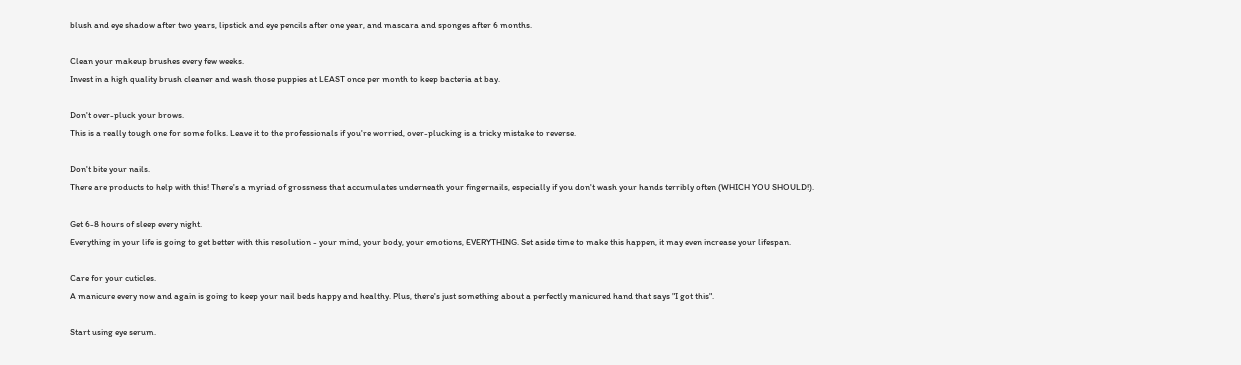blush and eye shadow after two years, lipstick and eye pencils after one year, and mascara and sponges after 6 months.

Clean your makeup brushes every few weeks.
Invest in a high quality brush cleaner and wash those puppies at LEAST once per month to keep bacteria at bay.

Don't over-pluck your brows.
This is a really tough one for some folks. Leave it to the professionals if you're worried, over-plucking is a tricky mistake to reverse.

Don't bite your nails.
There are products to help with this! There's a myriad of grossness that accumulates underneath your fingernails, especially if you don't wash your hands terribly often (WHICH YOU SHOULD!).

Get 6-8 hours of sleep every night.
Everything in your life is going to get better with this resolution - your mind, your body, your emotions, EVERYTHING. Set aside time to make this happen, it may even increase your lifespan.

Care for your cuticles.
A manicure every now and again is going to keep your nail beds happy and healthy. Plus, there's just something about a perfectly manicured hand that says "I got this".

Start using eye serum.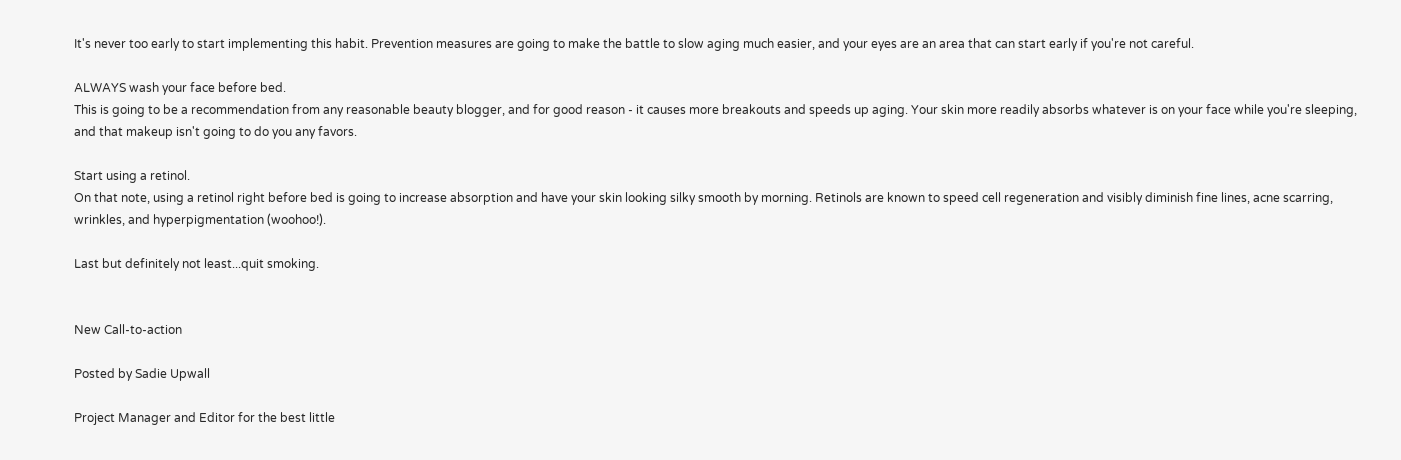It's never too early to start implementing this habit. Prevention measures are going to make the battle to slow aging much easier, and your eyes are an area that can start early if you're not careful.

ALWAYS wash your face before bed.
This is going to be a recommendation from any reasonable beauty blogger, and for good reason - it causes more breakouts and speeds up aging. Your skin more readily absorbs whatever is on your face while you're sleeping, and that makeup isn't going to do you any favors.

Start using a retinol.
On that note, using a retinol right before bed is going to increase absorption and have your skin looking silky smooth by morning. Retinols are known to speed cell regeneration and visibly diminish fine lines, acne scarring, wrinkles, and hyperpigmentation (woohoo!).

Last but definitely not least...quit smoking.


New Call-to-action

Posted by Sadie Upwall

Project Manager and Editor for the best little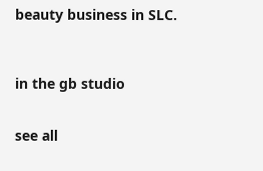beauty business in SLC.



in the gb studio


see all